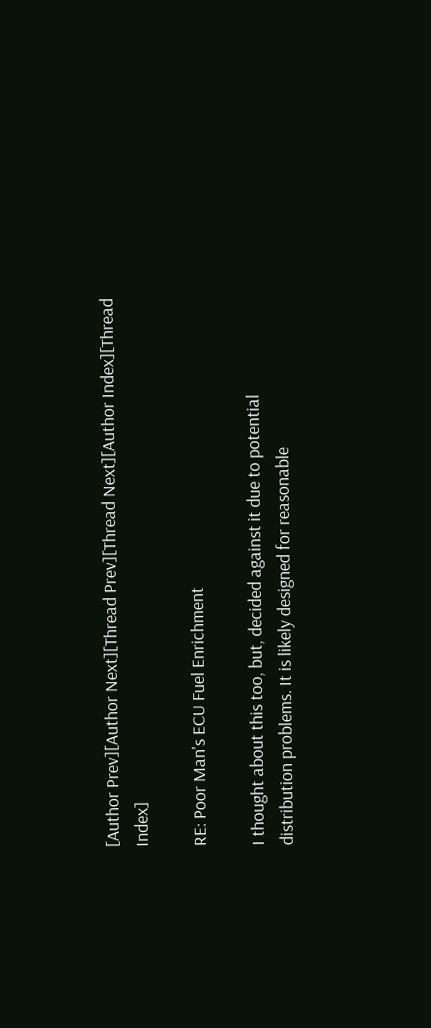[Author Prev][Author Next][Thread Prev][Thread Next][Author Index][Thread Index]

RE: Poor Man's ECU Fuel Enrichment

I thought about this too, but, decided against it due to potential
distribution problems. It is likely designed for reasonable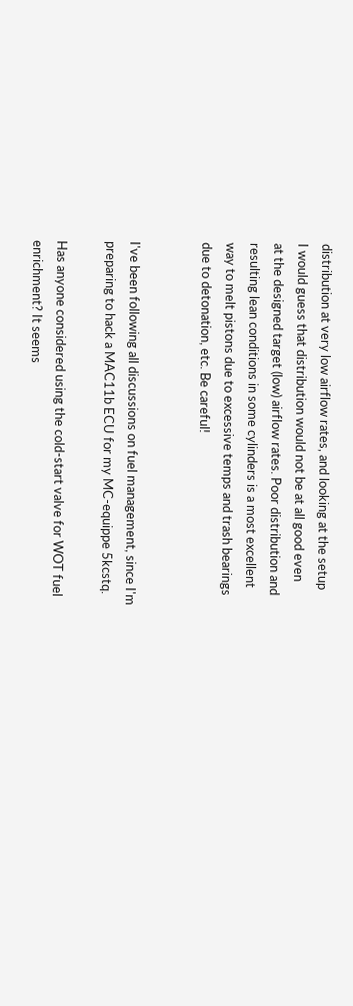distribution at very low airflow rates, and looking at the setup
I would guess that distribution would not be at all good even
at the designed target (low) airflow rates. Poor distribution and
resulting lean conditions in some cylinders is a most excellent
way to melt pistons due to excessive temps and trash bearings
due to detonation, etc. Be careful!


I've been following all discussions on fuel management, since I'm
preparing to hack a MAC11b ECU for my MC-equippe 5kcstq.

Has anyone considered using the cold-start valve for WOT fuel
enrichment? It seems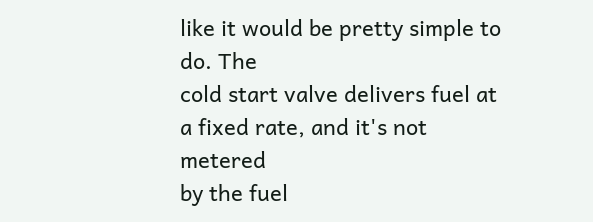like it would be pretty simple to do. The
cold start valve delivers fuel at a fixed rate, and it's not metered
by the fuel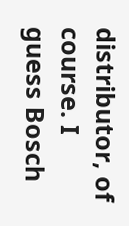distributor, of course. I guess Bosch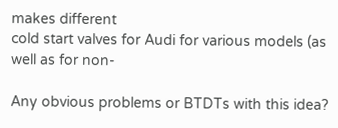makes different
cold start valves for Audi for various models (as well as for non-

Any obvious problems or BTDTs with this idea?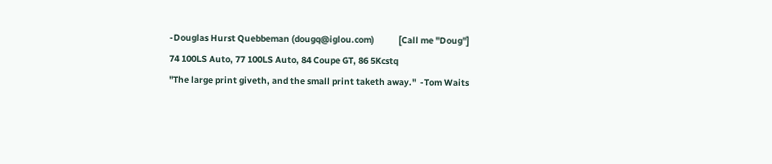-Douglas Hurst Quebbeman (dougq@iglou.com)            [Call me "Doug"]
74 100LS Auto, 77 100LS Auto, 84 Coupe GT, 86 5Kcstq
"The large print giveth, and the small print taketh away."  -Tom Waits